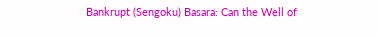Bankrupt (Sengoku) Basara: Can the Well of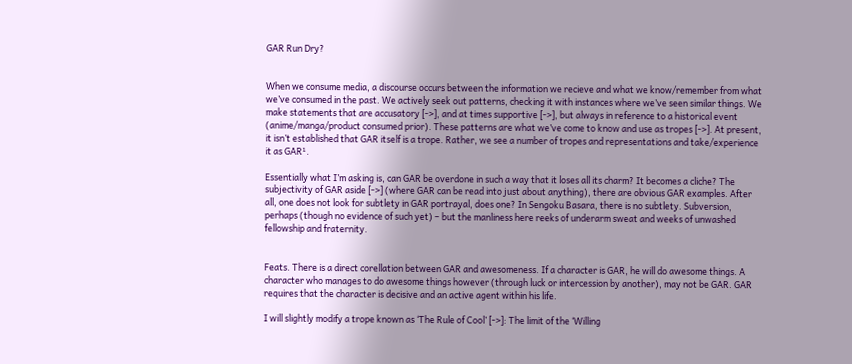GAR Run Dry?


When we consume media, a discourse occurs between the information we recieve and what we know/remember from what we’ve consumed in the past. We actively seek out patterns, checking it with instances where we’ve seen similar things. We make statements that are accusatory [->], and at times supportive [->], but always in reference to a historical event (anime/manga/product consumed prior). These patterns are what we’ve come to know and use as tropes [->]. At present, it isn’t established that GAR itself is a trope. Rather, we see a number of tropes and representations and take/experience it as GAR¹.

Essentially what I’m asking is, can GAR be overdone in such a way that it loses all its charm? It becomes a cliche? The subjectivity of GAR aside [->] (where GAR can be read into just about anything), there are obvious GAR examples. After all, one does not look for subtlety in GAR portrayal, does one? In Sengoku Basara, there is no subtlety. Subversion, perhaps (though no evidence of such yet) – but the manliness here reeks of underarm sweat and weeks of unwashed fellowship and fraternity.


Feats. There is a direct corellation between GAR and awesomeness. If a character is GAR, he will do awesome things. A character who manages to do awesome things however (through luck or intercession by another), may not be GAR. GAR requires that the character is decisive and an active agent within his life.

I will slightly modify a trope known as ‘The Rule of Cool’ [->]: The limit of the ‘Willing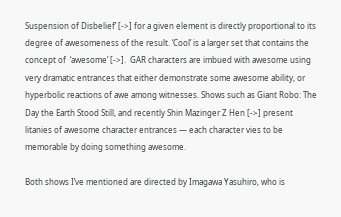Suspension of Disbelief’ [->] for a given element is directly proportional to its degree of awesomeness of the result. ‘Cool’ is a larger set that contains the concept of  ‘awesome’ [->].  GAR characters are imbued with awesome using very dramatic entrances that either demonstrate some awesome ability, or hyperbolic reactions of awe among witnesses. Shows such as Giant Robo: The Day the Earth Stood Still, and recently Shin Mazinger Z Hen [->] present litanies of awesome character entrances — each character vies to be memorable by doing something awesome.

Both shows I’ve mentioned are directed by Imagawa Yasuhiro, who is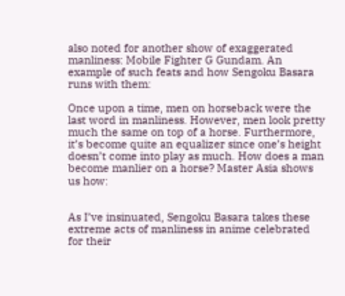also noted for another show of exaggerated manliness: Mobile Fighter G Gundam. An example of such feats and how Sengoku Basara runs with them:

Once upon a time, men on horseback were the last word in manliness. However, men look pretty much the same on top of a horse. Furthermore, it’s become quite an equalizer since one’s height doesn’t come into play as much. How does a man become manlier on a horse? Master Asia shows us how:


As I’ve insinuated, Sengoku Basara takes these extreme acts of manliness in anime celebrated for their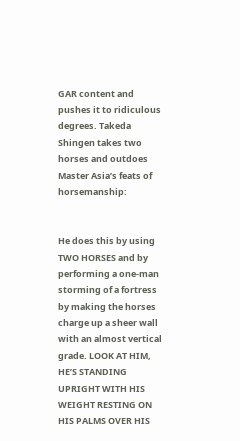GAR content and pushes it to ridiculous degrees. Takeda Shingen takes two horses and outdoes Master Asia’s feats of horsemanship:


He does this by using TWO HORSES and by performing a one-man storming of a fortress by making the horses charge up a sheer wall with an almost vertical grade. LOOK AT HIM, HE’S STANDING UPRIGHT WITH HIS WEIGHT RESTING ON HIS PALMS OVER HIS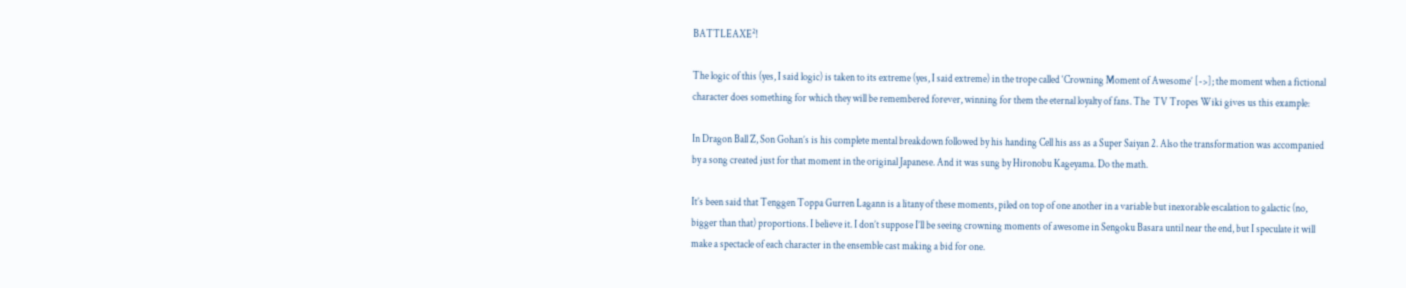BATTLEAXE²!

The logic of this (yes, I said logic) is taken to its extreme (yes, I said extreme) in the trope called ‘Crowning Moment of Awesome’ [->]; the moment when a fictional character does something for which they will be remembered forever, winning for them the eternal loyalty of fans. The  TV Tropes Wiki gives us this example:

In Dragon Ball Z, Son Gohan’s is his complete mental breakdown followed by his handing Cell his ass as a Super Saiyan 2. Also the transformation was accompanied by a song created just for that moment in the original Japanese. And it was sung by Hironobu Kageyama. Do the math.

It’s been said that Tenggen Toppa Gurren Lagann is a litany of these moments, piled on top of one another in a variable but inexorable escalation to galactic (no, bigger than that) proportions. I believe it. I don’t suppose I’ll be seeing crowning moments of awesome in Sengoku Basara until near the end, but I speculate it will make a spectacle of each character in the ensemble cast making a bid for one.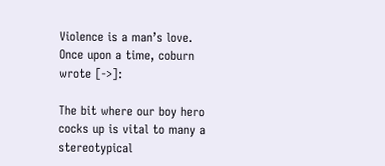Violence is a man’s love. Once upon a time, coburn wrote [->]:

The bit where our boy hero cocks up is vital to many a stereotypical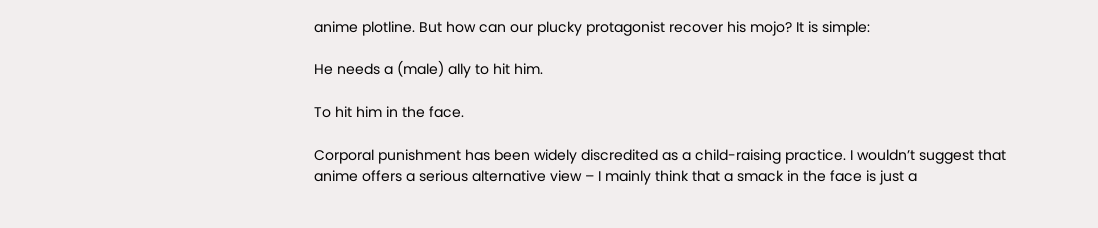anime plotline. But how can our plucky protagonist recover his mojo? It is simple:

He needs a (male) ally to hit him.

To hit him in the face.

Corporal punishment has been widely discredited as a child-raising practice. I wouldn’t suggest that anime offers a serious alternative view – I mainly think that a smack in the face is just a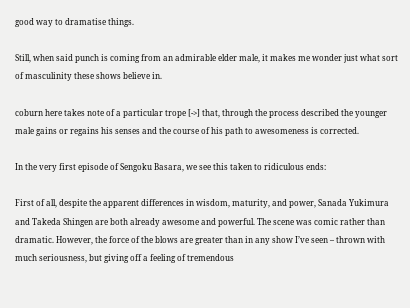good way to dramatise things.

Still, when said punch is coming from an admirable elder male, it makes me wonder just what sort of masculinity these shows believe in.

coburn here takes note of a particular trope [->] that, through the process described the younger male gains or regains his senses and the course of his path to awesomeness is corrected.

In the very first episode of Sengoku Basara, we see this taken to ridiculous ends:

First of all, despite the apparent differences in wisdom, maturity, and power, Sanada Yukimura and Takeda Shingen are both already awesome and powerful. The scene was comic rather than dramatic. However, the force of the blows are greater than in any show I’ve seen – thrown with much seriousness, but giving off a feeling of tremendous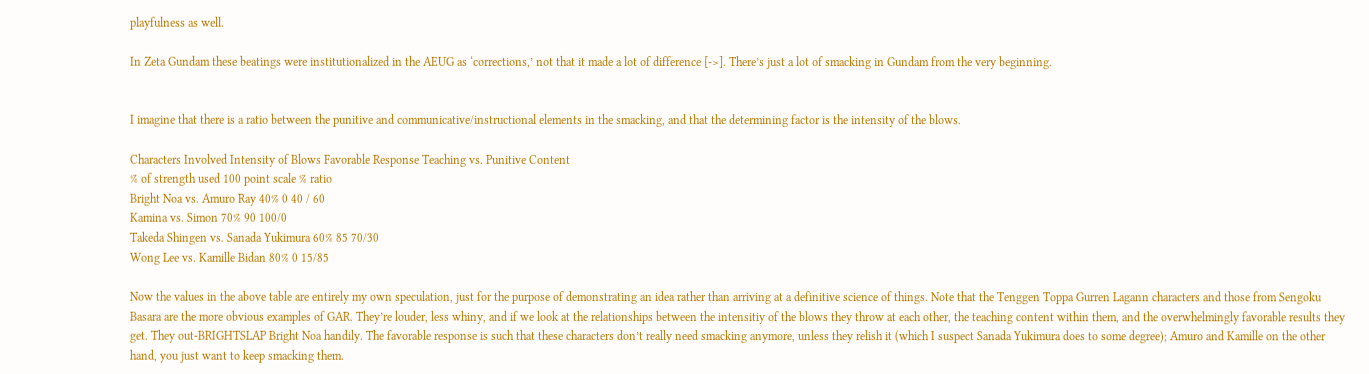playfulness as well.

In Zeta Gundam these beatings were institutionalized in the AEUG as ‘corrections,’ not that it made a lot of difference [->]. There’s just a lot of smacking in Gundam from the very beginning.


I imagine that there is a ratio between the punitive and communicative/instructional elements in the smacking, and that the determining factor is the intensity of the blows.

Characters Involved Intensity of Blows Favorable Response Teaching vs. Punitive Content
% of strength used 100 point scale % ratio
Bright Noa vs. Amuro Ray 40% 0 40 / 60
Kamina vs. Simon 70% 90 100/0
Takeda Shingen vs. Sanada Yukimura 60% 85 70/30
Wong Lee vs. Kamille Bidan 80% 0 15/85

Now the values in the above table are entirely my own speculation, just for the purpose of demonstrating an idea rather than arriving at a definitive science of things. Note that the Tenggen Toppa Gurren Lagann characters and those from Sengoku Basara are the more obvious examples of GAR. They’re louder, less whiny, and if we look at the relationships between the intensitiy of the blows they throw at each other, the teaching content within them, and the overwhelmingly favorable results they get. They out-BRIGHTSLAP Bright Noa handily. The favorable response is such that these characters don’t really need smacking anymore, unless they relish it (which I suspect Sanada Yukimura does to some degree); Amuro and Kamille on the other hand, you just want to keep smacking them.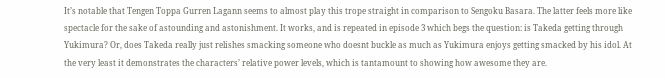It’s notable that Tengen Toppa Gurren Lagann seems to almost play this trope straight in comparison to Sengoku Basara. The latter feels more like spectacle for the sake of astounding and astonishment. It works, and is repeated in episode 3 which begs the question: is Takeda getting through Yukimura? Or, does Takeda really just relishes smacking someone who doesnt buckle as much as Yukimura enjoys getting smacked by his idol. At the very least it demonstrates the characters’ relative power levels, which is tantamount to showing how awesome they are.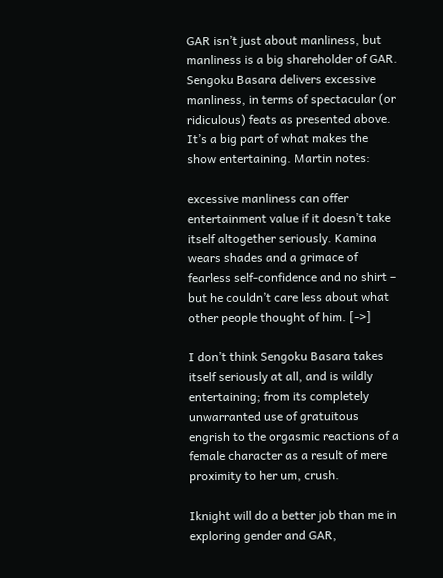GAR isn’t just about manliness, but manliness is a big shareholder of GAR. Sengoku Basara delivers excessive manliness, in terms of spectacular (or ridiculous) feats as presented above. It’s a big part of what makes the show entertaining. Martin notes:

excessive manliness can offer entertainment value if it doesn’t take itself altogether seriously. Kamina wears shades and a grimace of fearless self-confidence and no shirt – but he couldn’t care less about what other people thought of him. [->]

I don’t think Sengoku Basara takes itself seriously at all, and is wildly entertaining; from its completely unwarranted use of gratuitous engrish to the orgasmic reactions of a female character as a result of mere proximity to her um, crush.

Iknight will do a better job than me in exploring gender and GAR,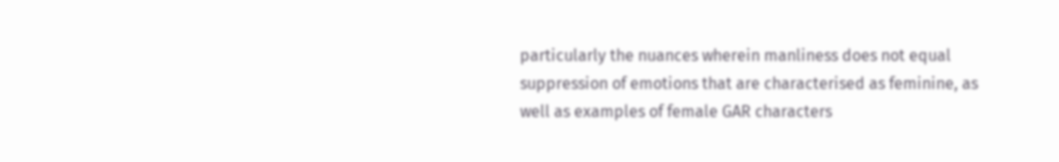particularly the nuances wherein manliness does not equal suppression of emotions that are characterised as feminine, as well as examples of female GAR characters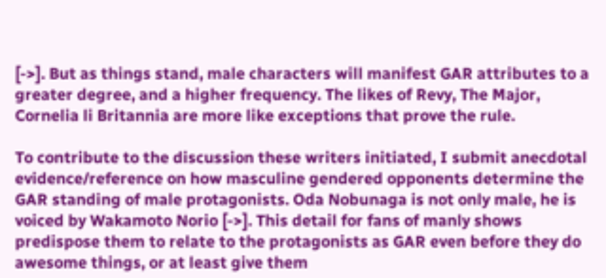[->]. But as things stand, male characters will manifest GAR attributes to a greater degree, and a higher frequency. The likes of Revy, The Major, Cornelia li Britannia are more like exceptions that prove the rule.

To contribute to the discussion these writers initiated, I submit anecdotal evidence/reference on how masculine gendered opponents determine the GAR standing of male protagonists. Oda Nobunaga is not only male, he is voiced by Wakamoto Norio [->]. This detail for fans of manly shows predispose them to relate to the protagonists as GAR even before they do awesome things, or at least give them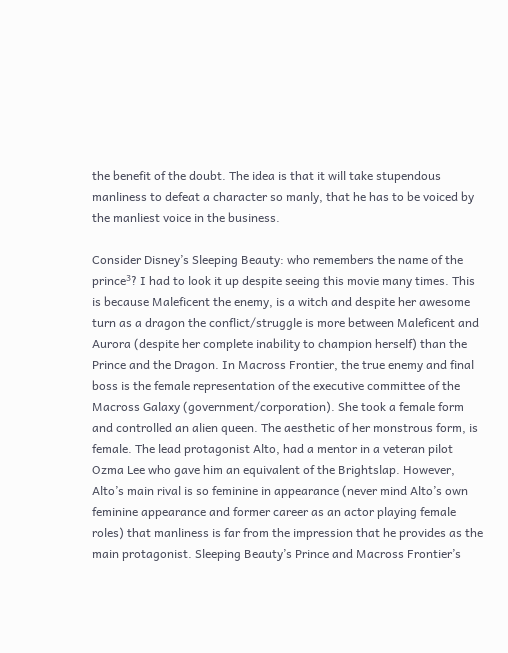the benefit of the doubt. The idea is that it will take stupendous manliness to defeat a character so manly, that he has to be voiced by the manliest voice in the business.

Consider Disney’s Sleeping Beauty: who remembers the name of the prince³? I had to look it up despite seeing this movie many times. This is because Maleficent the enemy, is a witch and despite her awesome turn as a dragon the conflict/struggle is more between Maleficent and Aurora (despite her complete inability to champion herself) than the Prince and the Dragon. In Macross Frontier, the true enemy and final boss is the female representation of the executive committee of the Macross Galaxy (government/corporation). She took a female form and controlled an alien queen. The aesthetic of her monstrous form, is female. The lead protagonist Alto, had a mentor in a veteran pilot Ozma Lee who gave him an equivalent of the Brightslap. However, Alto’s main rival is so feminine in appearance (never mind Alto’s own feminine appearance and former career as an actor playing female roles) that manliness is far from the impression that he provides as the main protagonist. Sleeping Beauty’s Prince and Macross Frontier’s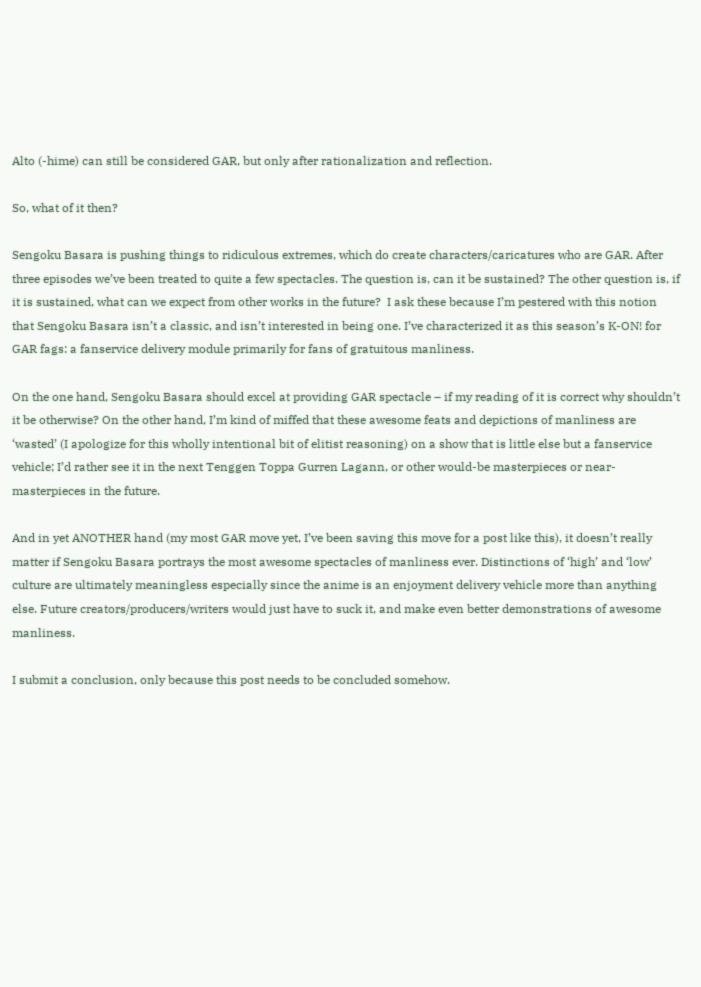Alto (-hime) can still be considered GAR, but only after rationalization and reflection.

So, what of it then?

Sengoku Basara is pushing things to ridiculous extremes, which do create characters/caricatures who are GAR. After three episodes we’ve been treated to quite a few spectacles. The question is, can it be sustained? The other question is, if it is sustained, what can we expect from other works in the future?  I ask these because I’m pestered with this notion that Sengoku Basara isn’t a classic, and isn’t interested in being one. I’ve characterized it as this season’s K-ON! for GAR fags: a fanservice delivery module primarily for fans of gratuitous manliness.

On the one hand, Sengoku Basara should excel at providing GAR spectacle – if my reading of it is correct why shouldn’t it be otherwise? On the other hand, I’m kind of miffed that these awesome feats and depictions of manliness are ‘wasted’ (I apologize for this wholly intentional bit of elitist reasoning) on a show that is little else but a fanservice vehicle; I’d rather see it in the next Tenggen Toppa Gurren Lagann, or other would-be masterpieces or near-masterpieces in the future.

And in yet ANOTHER hand (my most GAR move yet, I’ve been saving this move for a post like this), it doesn’t really matter if Sengoku Basara portrays the most awesome spectacles of manliness ever. Distinctions of ‘high’ and ‘low’ culture are ultimately meaningless especially since the anime is an enjoyment delivery vehicle more than anything else. Future creators/producers/writers would just have to suck it, and make even better demonstrations of awesome manliness.

I submit a conclusion, only because this post needs to be concluded somehow.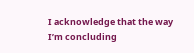I acknowledge that the way I’m concluding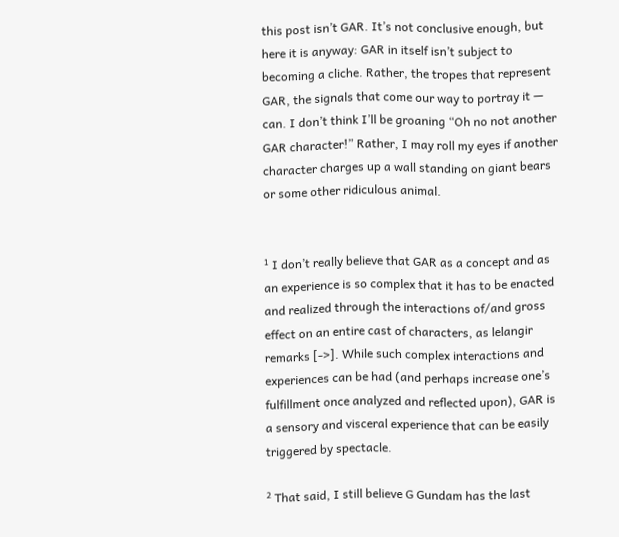this post isn’t GAR. It’s not conclusive enough, but here it is anyway: GAR in itself isn’t subject to becoming a cliche. Rather, the tropes that represent GAR, the signals that come our way to portray it — can. I don’t think I’ll be groaning “Oh no not another GAR character!” Rather, I may roll my eyes if another character charges up a wall standing on giant bears or some other ridiculous animal.


¹ I don’t really believe that GAR as a concept and as an experience is so complex that it has to be enacted and realized through the interactions of/and gross effect on an entire cast of characters, as lelangir remarks [->]. While such complex interactions and experiences can be had (and perhaps increase one’s fulfillment once analyzed and reflected upon), GAR is a sensory and visceral experience that can be easily triggered by spectacle.

² That said, I still believe G Gundam has the last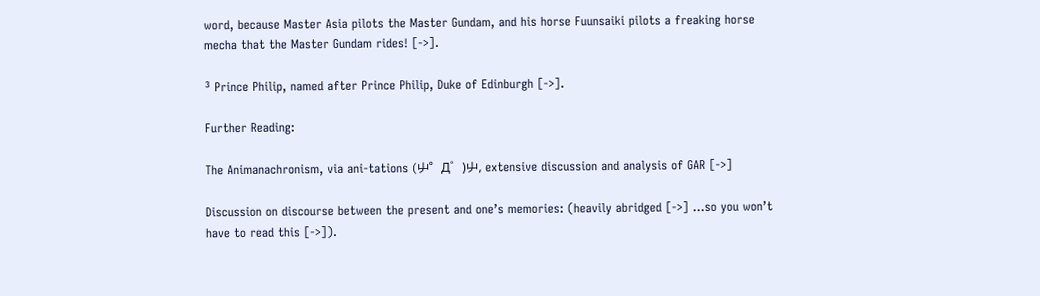word, because Master Asia pilots the Master Gundam, and his horse Fuunsaiki pilots a freaking horse mecha that the Master Gundam rides! [->].

³ Prince Philip, named after Prince Philip, Duke of Edinburgh [->].

Further Reading:

The Animanachronism, via ani-tations (屮゜Д゜)屮, extensive discussion and analysis of GAR [->]

Discussion on discourse between the present and one’s memories: (heavily abridged [->] …so you won’t have to read this [->]).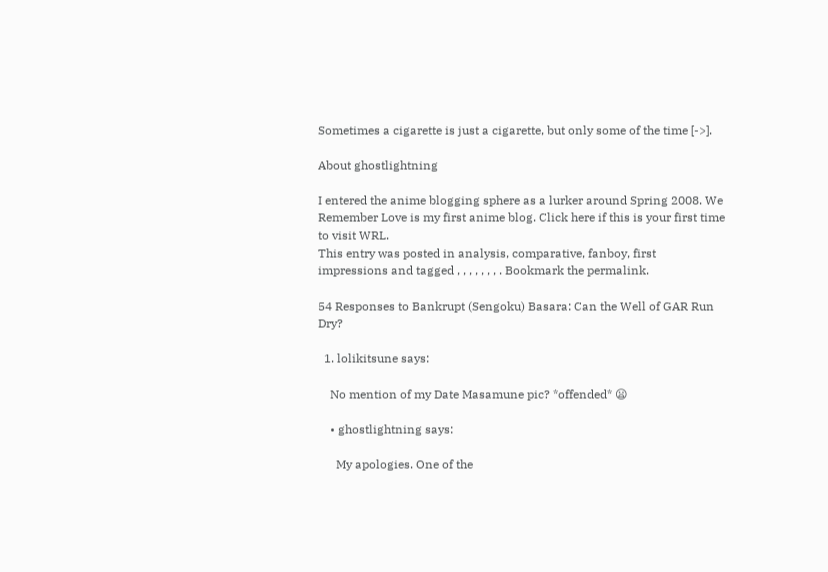Sometimes a cigarette is just a cigarette, but only some of the time [->].

About ghostlightning

I entered the anime blogging sphere as a lurker around Spring 2008. We Remember Love is my first anime blog. Click here if this is your first time to visit WRL.
This entry was posted in analysis, comparative, fanboy, first impressions and tagged , , , , , , , . Bookmark the permalink.

54 Responses to Bankrupt (Sengoku) Basara: Can the Well of GAR Run Dry?

  1. lolikitsune says:

    No mention of my Date Masamune pic? *offended* 😦

    • ghostlightning says:

      My apologies. One of the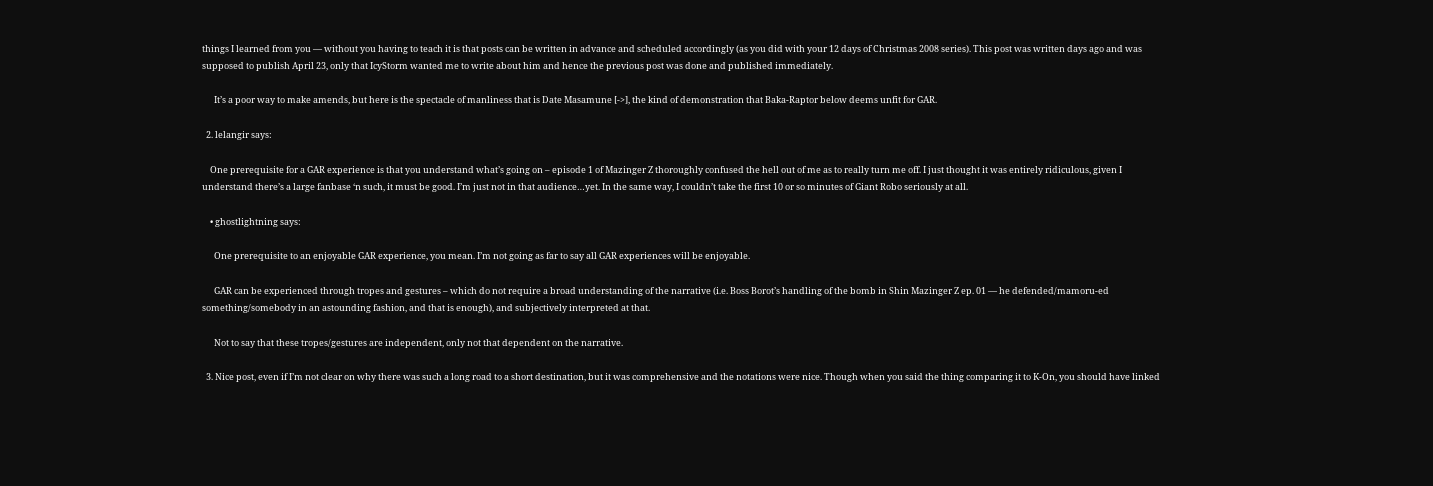things I learned from you — without you having to teach it is that posts can be written in advance and scheduled accordingly (as you did with your 12 days of Christmas 2008 series). This post was written days ago and was supposed to publish April 23, only that IcyStorm wanted me to write about him and hence the previous post was done and published immediately.

      It’s a poor way to make amends, but here is the spectacle of manliness that is Date Masamune [->], the kind of demonstration that Baka-Raptor below deems unfit for GAR.

  2. lelangir says:

    One prerequisite for a GAR experience is that you understand what’s going on – episode 1 of Mazinger Z thoroughly confused the hell out of me as to really turn me off. I just thought it was entirely ridiculous, given I understand there’s a large fanbase ‘n such, it must be good. I’m just not in that audience…yet. In the same way, I couldn’t take the first 10 or so minutes of Giant Robo seriously at all.

    • ghostlightning says:

      One prerequisite to an enjoyable GAR experience, you mean. I’m not going as far to say all GAR experiences will be enjoyable.

      GAR can be experienced through tropes and gestures – which do not require a broad understanding of the narrative (i.e. Boss Borot’s handling of the bomb in Shin Mazinger Z ep. 01 — he defended/mamoru-ed something/somebody in an astounding fashion, and that is enough), and subjectively interpreted at that.

      Not to say that these tropes/gestures are independent, only not that dependent on the narrative.

  3. Nice post, even if I’m not clear on why there was such a long road to a short destination, but it was comprehensive and the notations were nice. Though when you said the thing comparing it to K-On, you should have linked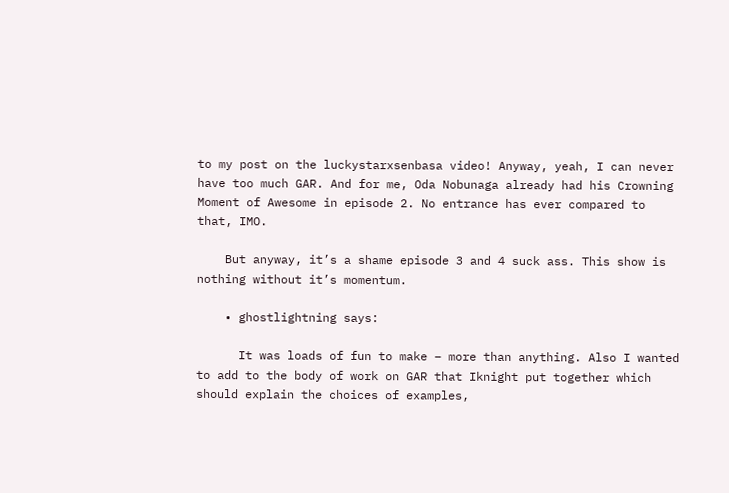to my post on the luckystarxsenbasa video! Anyway, yeah, I can never have too much GAR. And for me, Oda Nobunaga already had his Crowning Moment of Awesome in episode 2. No entrance has ever compared to that, IMO.

    But anyway, it’s a shame episode 3 and 4 suck ass. This show is nothing without it’s momentum.

    • ghostlightning says:

      It was loads of fun to make – more than anything. Also I wanted to add to the body of work on GAR that Iknight put together which should explain the choices of examples,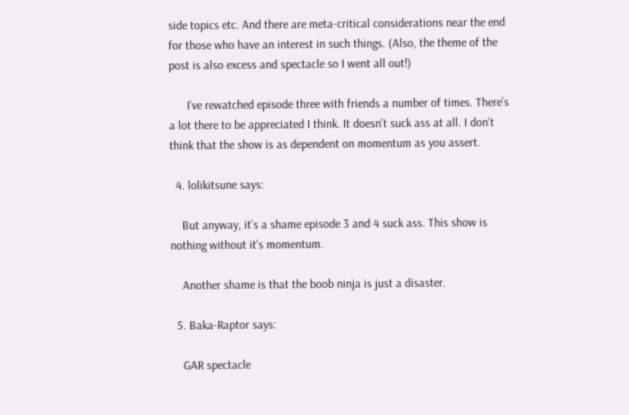side topics etc. And there are meta-critical considerations near the end for those who have an interest in such things. (Also, the theme of the post is also excess and spectacle so I went all out!)

      I’ve rewatched episode three with friends a number of times. There’s a lot there to be appreciated I think. It doesn’t suck ass at all. I don’t think that the show is as dependent on momentum as you assert.

  4. lolikitsune says:

    But anyway, it’s a shame episode 3 and 4 suck ass. This show is nothing without it’s momentum.

    Another shame is that the boob ninja is just a disaster.

  5. Baka-Raptor says:

    GAR spectacle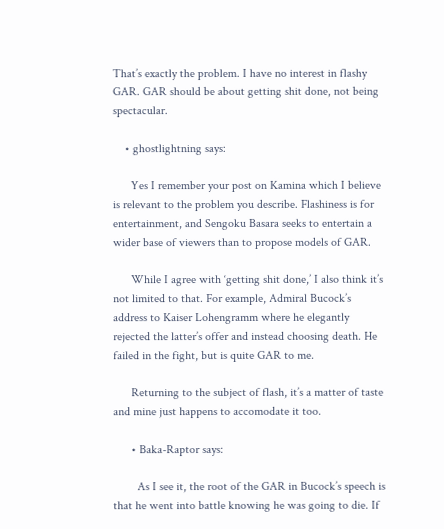That’s exactly the problem. I have no interest in flashy GAR. GAR should be about getting shit done, not being spectacular.

    • ghostlightning says:

      Yes I remember your post on Kamina which I believe is relevant to the problem you describe. Flashiness is for entertainment, and Sengoku Basara seeks to entertain a wider base of viewers than to propose models of GAR.

      While I agree with ‘getting shit done,’ I also think it’s not limited to that. For example, Admiral Bucock’s address to Kaiser Lohengramm where he elegantly rejected the latter’s offer and instead choosing death. He failed in the fight, but is quite GAR to me.

      Returning to the subject of flash, it’s a matter of taste and mine just happens to accomodate it too.

      • Baka-Raptor says:

        As I see it, the root of the GAR in Bucock’s speech is that he went into battle knowing he was going to die. If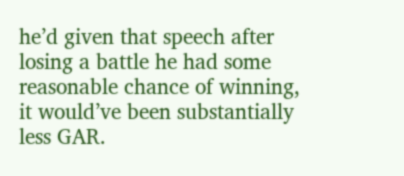he’d given that speech after losing a battle he had some reasonable chance of winning, it would’ve been substantially less GAR.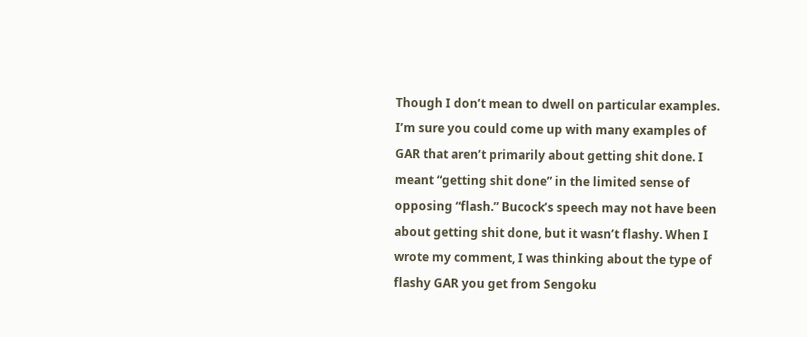Though I don’t mean to dwell on particular examples. I’m sure you could come up with many examples of GAR that aren’t primarily about getting shit done. I meant “getting shit done” in the limited sense of opposing “flash.” Bucock’s speech may not have been about getting shit done, but it wasn’t flashy. When I wrote my comment, I was thinking about the type of flashy GAR you get from Sengoku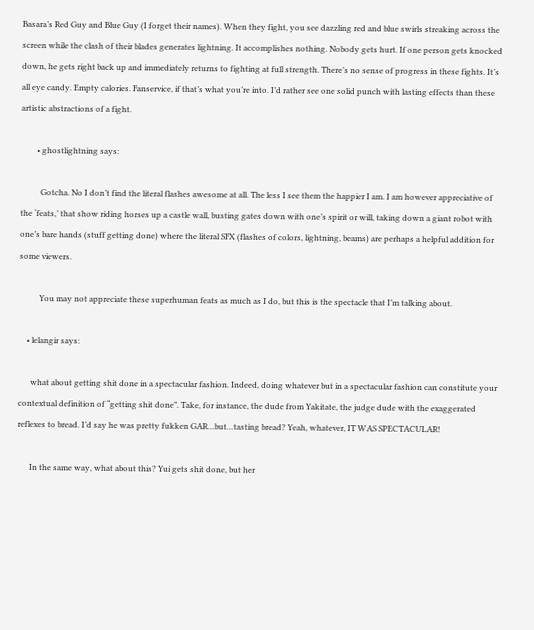Basara’s Red Guy and Blue Guy (I forget their names). When they fight, you see dazzling red and blue swirls streaking across the screen while the clash of their blades generates lightning. It accomplishes nothing. Nobody gets hurt. If one person gets knocked down, he gets right back up and immediately returns to fighting at full strength. There’s no sense of progress in these fights. It’s all eye candy. Empty calories. Fanservice, if that’s what you’re into. I’d rather see one solid punch with lasting effects than these artistic abstractions of a fight.

        • ghostlightning says:

          Gotcha. No I don’t find the literal flashes awesome at all. The less I see them the happier I am. I am however appreciative of the ‘feats,’ that show riding horses up a castle wall, busting gates down with one’s spirit or will, taking down a giant robot with one’s bare hands (stuff getting done) where the literal SFX (flashes of colors, lightning, beams) are perhaps a helpful addition for some viewers.

          You may not appreciate these superhuman feats as much as I do, but this is the spectacle that I’m talking about.

    • lelangir says:

      what about getting shit done in a spectacular fashion. Indeed, doing whatever but in a spectacular fashion can constitute your contextual definition of “getting shit done”. Take, for instance, the dude from Yakitate, the judge dude with the exaggerated reflexes to bread. I’d say he was pretty fukken GAR…but…tasting bread? Yeah, whatever, IT WAS SPECTACULAR!

      In the same way, what about this? Yui gets shit done, but her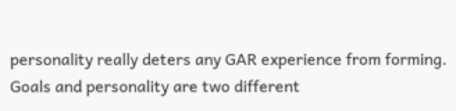personality really deters any GAR experience from forming. Goals and personality are two different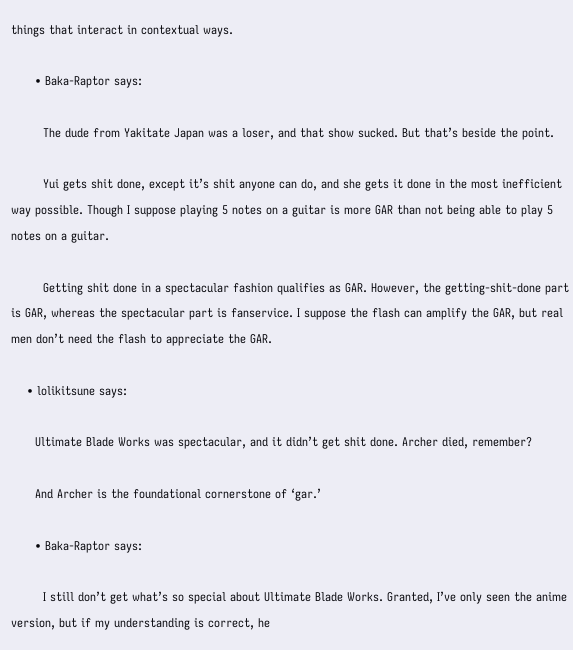things that interact in contextual ways.

      • Baka-Raptor says:

        The dude from Yakitate Japan was a loser, and that show sucked. But that’s beside the point.

        Yui gets shit done, except it’s shit anyone can do, and she gets it done in the most inefficient way possible. Though I suppose playing 5 notes on a guitar is more GAR than not being able to play 5 notes on a guitar.

        Getting shit done in a spectacular fashion qualifies as GAR. However, the getting-shit-done part is GAR, whereas the spectacular part is fanservice. I suppose the flash can amplify the GAR, but real men don’t need the flash to appreciate the GAR.

    • lolikitsune says:

      Ultimate Blade Works was spectacular, and it didn’t get shit done. Archer died, remember?

      And Archer is the foundational cornerstone of ‘gar.’

      • Baka-Raptor says:

        I still don’t get what’s so special about Ultimate Blade Works. Granted, I’ve only seen the anime version, but if my understanding is correct, he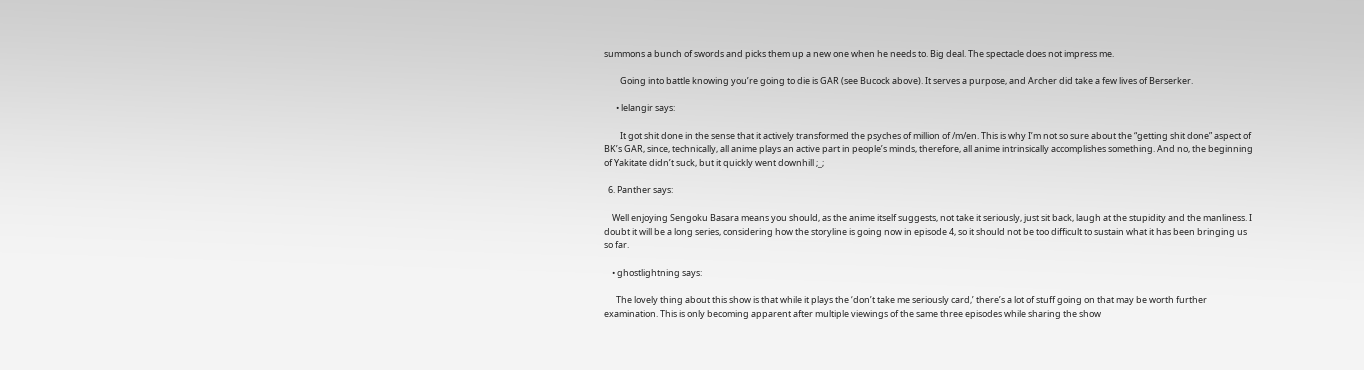summons a bunch of swords and picks them up a new one when he needs to. Big deal. The spectacle does not impress me.

        Going into battle knowing you’re going to die is GAR (see Bucock above). It serves a purpose, and Archer did take a few lives of Berserker.

      • lelangir says:

        It got shit done in the sense that it actively transformed the psyches of million of /m/en. This is why I’m not so sure about the “getting shit done” aspect of BK’s GAR, since, technically, all anime plays an active part in people’s minds, therefore, all anime intrinsically accomplishes something. And no, the beginning of Yakitate didn’t suck, but it quickly went downhill ;_;

  6. Panther says:

    Well enjoying Sengoku Basara means you should, as the anime itself suggests, not take it seriously, just sit back, laugh at the stupidity and the manliness. I doubt it will be a long series, considering how the storyline is going now in episode 4, so it should not be too difficult to sustain what it has been bringing us so far.

    • ghostlightning says:

      The lovely thing about this show is that while it plays the ‘don’t take me seriously card,’ there’s a lot of stuff going on that may be worth further examination. This is only becoming apparent after multiple viewings of the same three episodes while sharing the show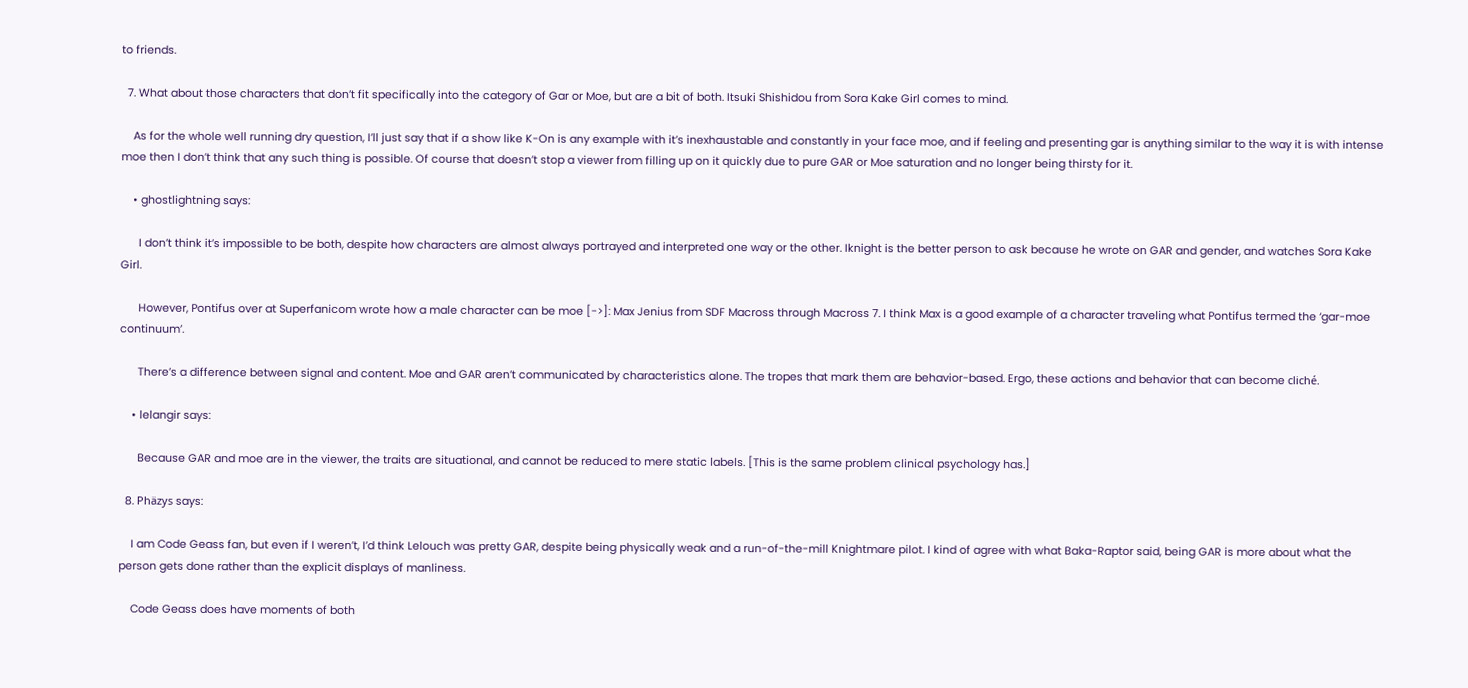to friends.

  7. What about those characters that don’t fit specifically into the category of Gar or Moe, but are a bit of both. Itsuki Shishidou from Sora Kake Girl comes to mind.

    As for the whole well running dry question, I’ll just say that if a show like K-On is any example with it’s inexhaustable and constantly in your face moe, and if feeling and presenting gar is anything similar to the way it is with intense moe then I don’t think that any such thing is possible. Of course that doesn’t stop a viewer from filling up on it quickly due to pure GAR or Moe saturation and no longer being thirsty for it.

    • ghostlightning says:

      I don’t think it’s impossible to be both, despite how characters are almost always portrayed and interpreted one way or the other. Iknight is the better person to ask because he wrote on GAR and gender, and watches Sora Kake Girl.

      However, Pontifus over at Superfanicom wrote how a male character can be moe [->]: Max Jenius from SDF Macross through Macross 7. I think Max is a good example of a character traveling what Pontifus termed the ‘gar-moe continuum’.

      There’s a difference between signal and content. Moe and GAR aren’t communicated by characteristics alone. The tropes that mark them are behavior-based. Ergo, these actions and behavior that can become cliché.

    • lelangir says:

      Because GAR and moe are in the viewer, the traits are situational, and cannot be reduced to mere static labels. [This is the same problem clinical psychology has.]

  8. Phäzys says:

    I am Code Geass fan, but even if I weren’t, I’d think Lelouch was pretty GAR, despite being physically weak and a run-of-the-mill Knightmare pilot. I kind of agree with what Baka-Raptor said, being GAR is more about what the person gets done rather than the explicit displays of manliness.

    Code Geass does have moments of both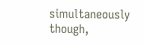simultaneously though,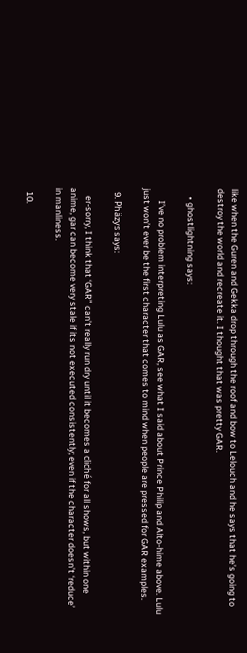like when the Guren and Gekka drop through the roof and bow to Lelouch and he says that he’s going to destroy the world and recreate it. I thought that was pretty GAR.

    • ghostlightning says:

      I’ve no problem interpreting Lulu as GAR, see what I said about Prince Philip and Alto-hime above. Lulu just won’t ever be the first character that comes to mind when people are pressed for GAR examples.

  9. Phäzys says:

    er-sorry, I think that ‘GAR” can’t really run dry until it becomes a cliché for all shows, but within one anime, gar can become very stale if its not executed consistently; even if the character doesn’t ‘reduce’ in manliness.

  10.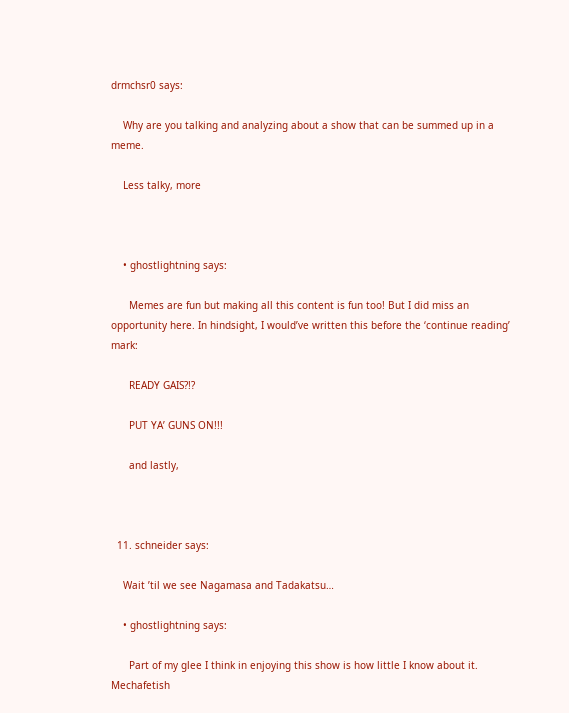drmchsr0 says:

    Why are you talking and analyzing about a show that can be summed up in a meme.

    Less talky, more



    • ghostlightning says:

      Memes are fun but making all this content is fun too! But I did miss an opportunity here. In hindsight, I would’ve written this before the ‘continue reading’ mark:

      READY GAIS?!?

      PUT YA’ GUNS ON!!!

      and lastly,



  11. schneider says:

    Wait ’til we see Nagamasa and Tadakatsu…

    • ghostlightning says:

      Part of my glee I think in enjoying this show is how little I know about it. Mechafetish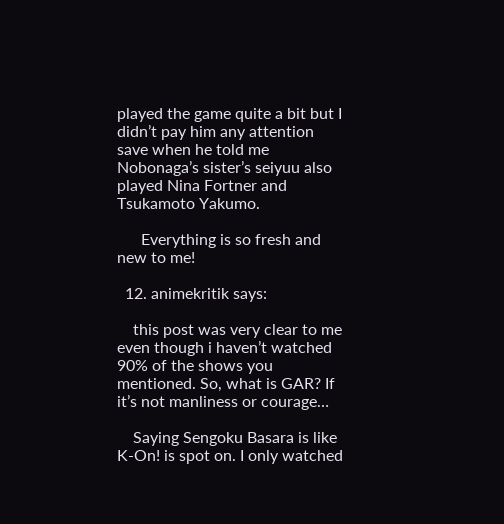played the game quite a bit but I didn’t pay him any attention save when he told me Nobonaga’s sister’s seiyuu also played Nina Fortner and Tsukamoto Yakumo.

      Everything is so fresh and new to me!

  12. animekritik says:

    this post was very clear to me even though i haven’t watched 90% of the shows you mentioned. So, what is GAR? If it’s not manliness or courage…

    Saying Sengoku Basara is like K-On! is spot on. I only watched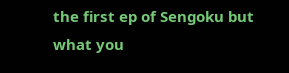the first ep of Sengoku but what you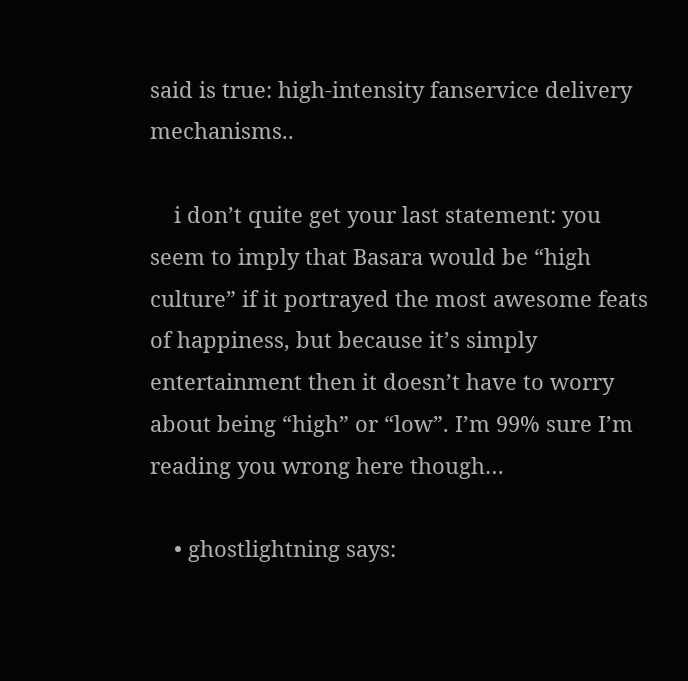said is true: high-intensity fanservice delivery mechanisms..

    i don’t quite get your last statement: you seem to imply that Basara would be “high culture” if it portrayed the most awesome feats of happiness, but because it’s simply entertainment then it doesn’t have to worry about being “high” or “low”. I’m 99% sure I’m reading you wrong here though…

    • ghostlightning says: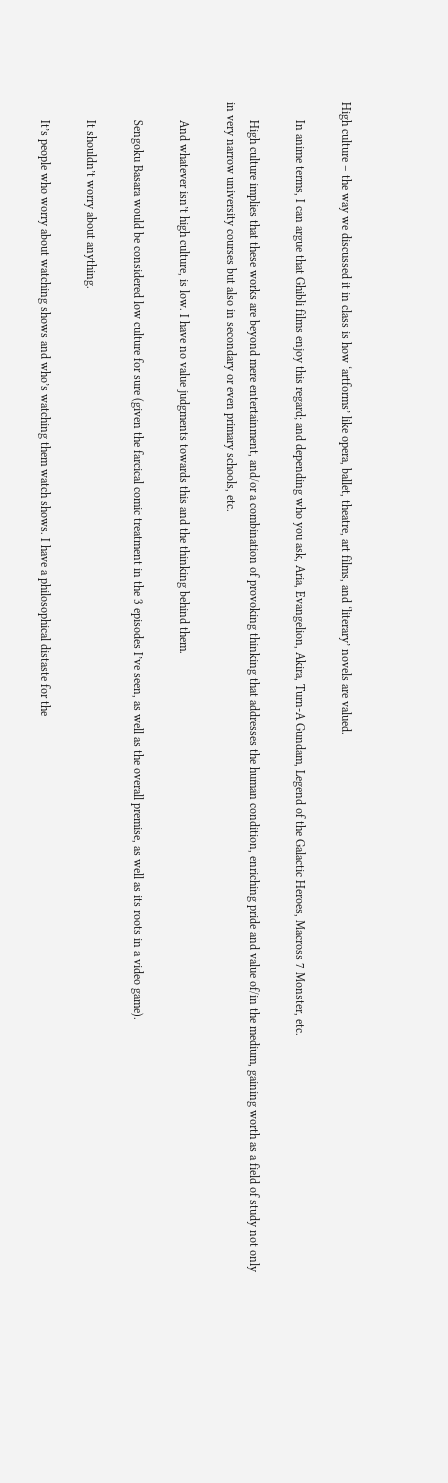High culture – the way we discussed it in class is how ‘artforms’ like opera, ballet, theatre, art films, and ‘literary’ novels are valued.

      In anime terms, I can argue that Ghibli films enjoy this regard; and depending who you ask, Aria, Evangelion, Akira, Turn-A Gundam, Legend of the Galactic Heroes, Macross 7 Monster, etc.

      High culture implies that these works are beyond mere entertainment, and/or a combination of provoking thinking that addresses the human condition, enriching pride and value of/in the medium, gaining worth as a field of study not only in very narrow university courses but also in secondary or even primary schools, etc.

      And whatever isn’t high culture, is low. I have no value judgments towards this and the thinking behind them.

      Sengoku Basara would be considered low culture for sure (given the farcical comic treatment in the 3 episodes I’ve seen, as well as the overall premise, as well as its roots in a video game).

      It shouldn’t worry about anything.

      It’s people who worry about watching shows and who’s watching them watch shows. I have a philosophical distaste for the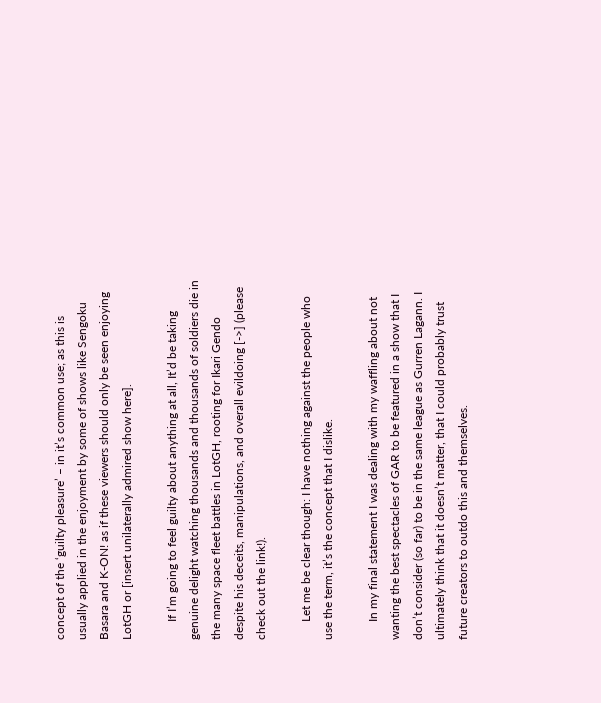concept of the ‘guilty pleasure’ – in it’s common use; as this is usually applied in the enjoyment by some of shows like Sengoku Basara and K-ON! as if these viewers should only be seen enjoying LotGH or [insert unilaterally admired show here].

      If I’m going to feel guilty about anything at all, It’d be taking genuine delight watching thousands and thousands of soldiers die in the many space fleet battles in LotGH, rooting for Ikari Gendo despite his deceits, manipulations, and overall evildoing [->] (please check out the link!).

      Let me be clear though: I have nothing against the people who use the term, it’s the concept that I dislike.

      In my final statement I was dealing with my waffling about not wanting the best spectacles of GAR to be featured in a show that I don’t consider (so far) to be in the same league as Gurren Lagann. I ultimately think that it doesn’t matter, that I could probably trust future creators to outdo this and themselves.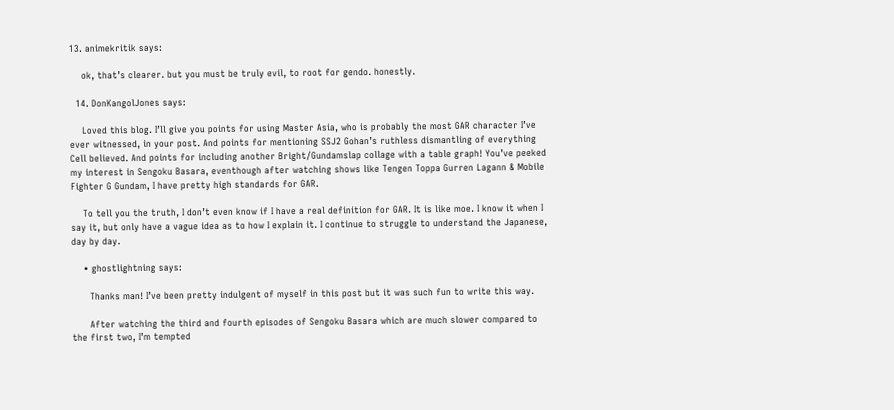13. animekritik says:

    ok, that’s clearer. but you must be truly evil, to root for gendo. honestly.

  14. DonKangolJones says:

    Loved this blog. I’ll give you points for using Master Asia, who is probably the most GAR character I’ve ever witnessed, in your post. And points for mentioning SSJ2 Gohan’s ruthless dismantling of everything Cell believed. And points for including another Bright/Gundamslap collage with a table graph! You’ve peeked my interest in Sengoku Basara, eventhough after watching shows like Tengen Toppa Gurren Lagann & Mobile Fighter G Gundam, I have pretty high standards for GAR.

    To tell you the truth, I don’t even know if I have a real definition for GAR. It is like moe. I know it when I say it, but only have a vague idea as to how I explain it. I continue to struggle to understand the Japanese, day by day.

    • ghostlightning says:

      Thanks man! I’ve been pretty indulgent of myself in this post but it was such fun to write this way.

      After watching the third and fourth episodes of Sengoku Basara which are much slower compared to the first two, I’m tempted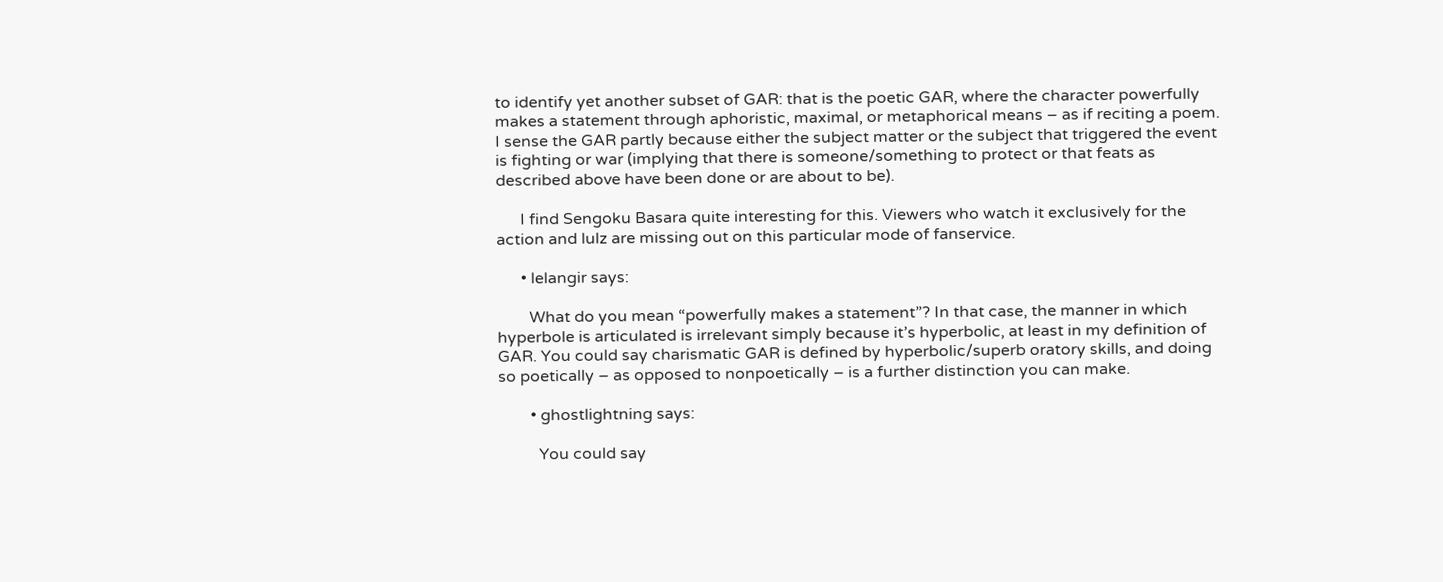to identify yet another subset of GAR: that is the poetic GAR, where the character powerfully makes a statement through aphoristic, maximal, or metaphorical means – as if reciting a poem. I sense the GAR partly because either the subject matter or the subject that triggered the event is fighting or war (implying that there is someone/something to protect or that feats as described above have been done or are about to be).

      I find Sengoku Basara quite interesting for this. Viewers who watch it exclusively for the action and lulz are missing out on this particular mode of fanservice.

      • lelangir says:

        What do you mean “powerfully makes a statement”? In that case, the manner in which hyperbole is articulated is irrelevant simply because it’s hyperbolic, at least in my definition of GAR. You could say charismatic GAR is defined by hyperbolic/superb oratory skills, and doing so poetically – as opposed to nonpoetically – is a further distinction you can make.

        • ghostlightning says:

          You could say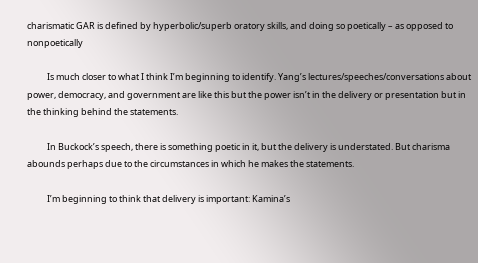charismatic GAR is defined by hyperbolic/superb oratory skills, and doing so poetically – as opposed to nonpoetically

          Is much closer to what I think I’m beginning to identify. Yang’s lectures/speeches/conversations about power, democracy, and government are like this but the power isn’t in the delivery or presentation but in the thinking behind the statements.

          In Buckock’s speech, there is something poetic in it, but the delivery is understated. But charisma abounds perhaps due to the circumstances in which he makes the statements.

          I’m beginning to think that delivery is important: Kamina’s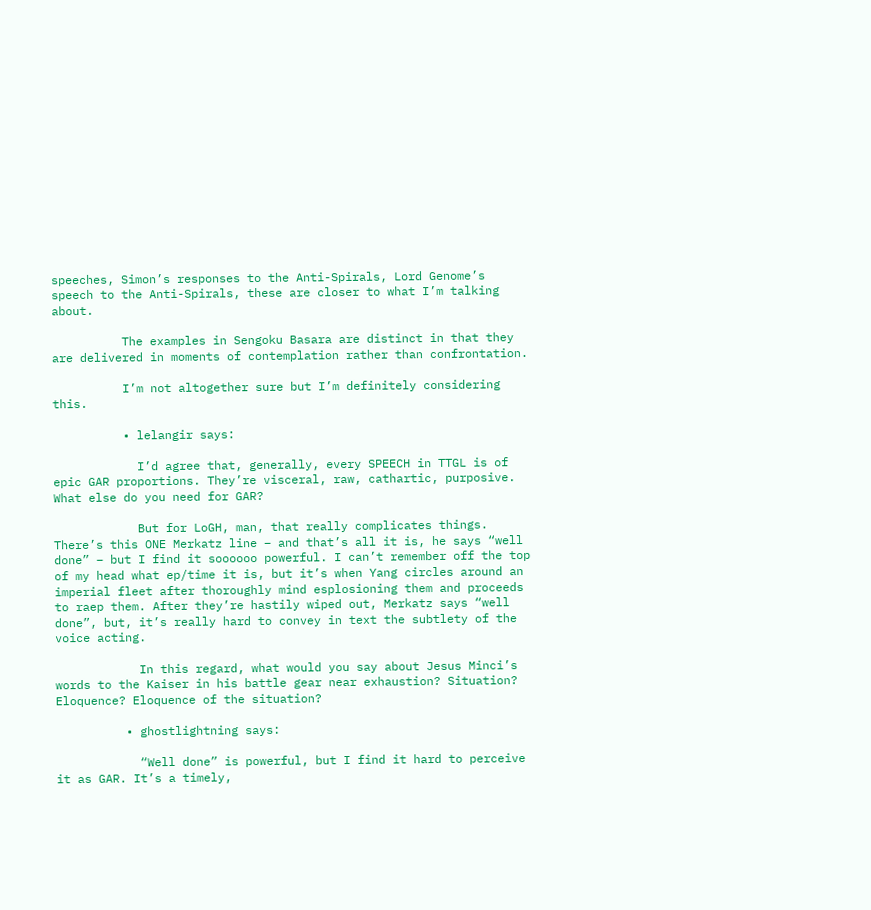speeches, Simon’s responses to the Anti-Spirals, Lord Genome’s speech to the Anti-Spirals, these are closer to what I’m talking about.

          The examples in Sengoku Basara are distinct in that they are delivered in moments of contemplation rather than confrontation.

          I’m not altogether sure but I’m definitely considering this.

          • lelangir says:

            I’d agree that, generally, every SPEECH in TTGL is of epic GAR proportions. They’re visceral, raw, cathartic, purposive. What else do you need for GAR?

            But for LoGH, man, that really complicates things. There’s this ONE Merkatz line – and that’s all it is, he says “well done” – but I find it soooooo powerful. I can’t remember off the top of my head what ep/time it is, but it’s when Yang circles around an imperial fleet after thoroughly mind esplosioning them and proceeds to raep them. After they’re hastily wiped out, Merkatz says “well done”, but, it’s really hard to convey in text the subtlety of the voice acting.

            In this regard, what would you say about Jesus Minci’s words to the Kaiser in his battle gear near exhaustion? Situation? Eloquence? Eloquence of the situation?

          • ghostlightning says:

            “Well done” is powerful, but I find it hard to perceive it as GAR. It’s a timely,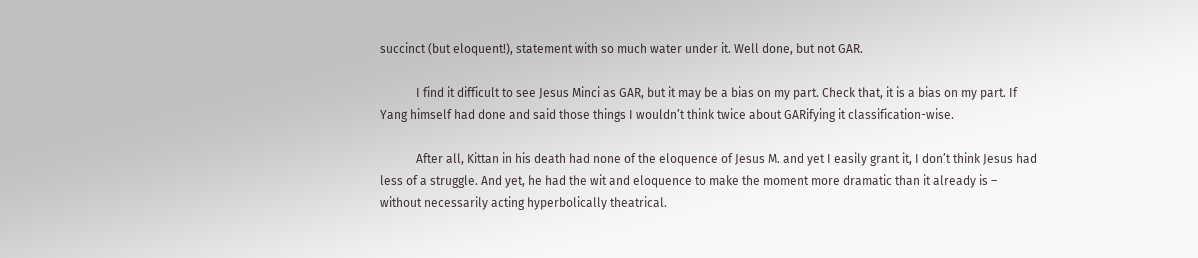succinct (but eloquent!), statement with so much water under it. Well done, but not GAR.

            I find it difficult to see Jesus Minci as GAR, but it may be a bias on my part. Check that, it is a bias on my part. If Yang himself had done and said those things I wouldn’t think twice about GARifying it classification-wise.

            After all, Kittan in his death had none of the eloquence of Jesus M. and yet I easily grant it, I don’t think Jesus had less of a struggle. And yet, he had the wit and eloquence to make the moment more dramatic than it already is – without necessarily acting hyperbolically theatrical.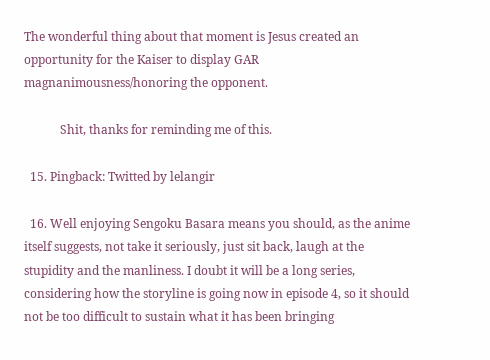The wonderful thing about that moment is Jesus created an opportunity for the Kaiser to display GAR magnanimousness/honoring the opponent.

            Shit, thanks for reminding me of this.

  15. Pingback: Twitted by lelangir

  16. Well enjoying Sengoku Basara means you should, as the anime itself suggests, not take it seriously, just sit back, laugh at the stupidity and the manliness. I doubt it will be a long series, considering how the storyline is going now in episode 4, so it should not be too difficult to sustain what it has been bringing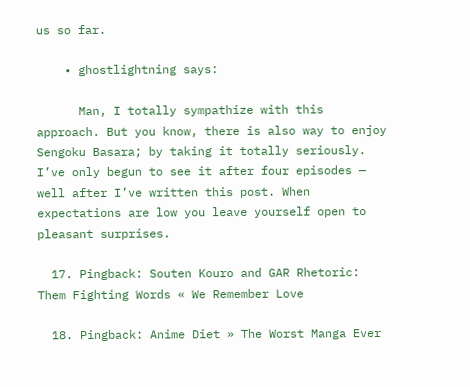us so far.

    • ghostlightning says:

      Man, I totally sympathize with this approach. But you know, there is also way to enjoy Sengoku Basara; by taking it totally seriously. I’ve only begun to see it after four episodes — well after I’ve written this post. When expectations are low you leave yourself open to pleasant surprises.

  17. Pingback: Souten Kouro and GAR Rhetoric: Them Fighting Words « We Remember Love

  18. Pingback: Anime Diet » The Worst Manga Ever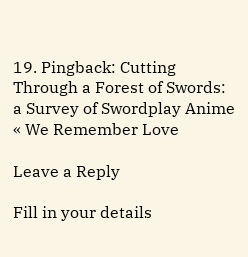19. Pingback: Cutting Through a Forest of Swords: a Survey of Swordplay Anime « We Remember Love

Leave a Reply

Fill in your details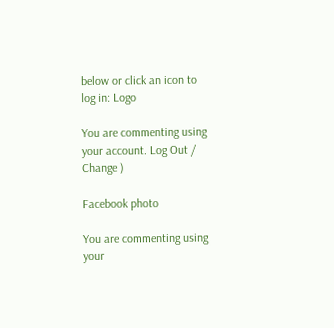below or click an icon to log in: Logo

You are commenting using your account. Log Out /  Change )

Facebook photo

You are commenting using your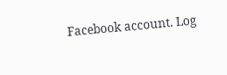Facebook account. Log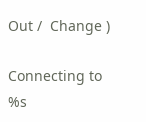Out /  Change )

Connecting to %s